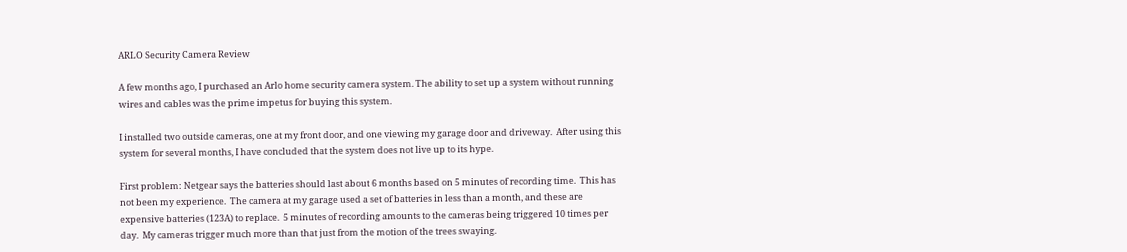ARLO Security Camera Review

A few months ago, I purchased an Arlo home security camera system. The ability to set up a system without running wires and cables was the prime impetus for buying this system.

I installed two outside cameras, one at my front door, and one viewing my garage door and driveway.  After using this system for several months, I have concluded that the system does not live up to its hype.

First problem: Netgear says the batteries should last about 6 months based on 5 minutes of recording time.  This has not been my experience.  The camera at my garage used a set of batteries in less than a month, and these are expensive batteries (123A) to replace.  5 minutes of recording amounts to the cameras being triggered 10 times per day.  My cameras trigger much more than that just from the motion of the trees swaying.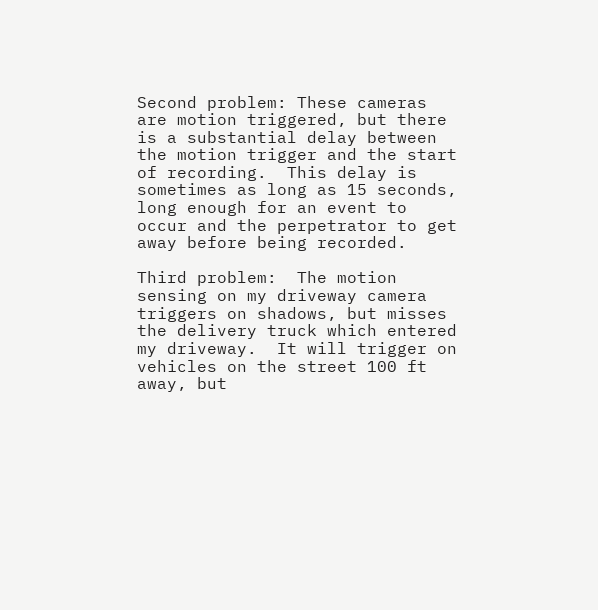Second problem: These cameras are motion triggered, but there is a substantial delay between the motion trigger and the start of recording.  This delay is sometimes as long as 15 seconds, long enough for an event to occur and the perpetrator to get away before being recorded.

Third problem:  The motion sensing on my driveway camera triggers on shadows, but misses the delivery truck which entered my driveway.  It will trigger on vehicles on the street 100 ft away, but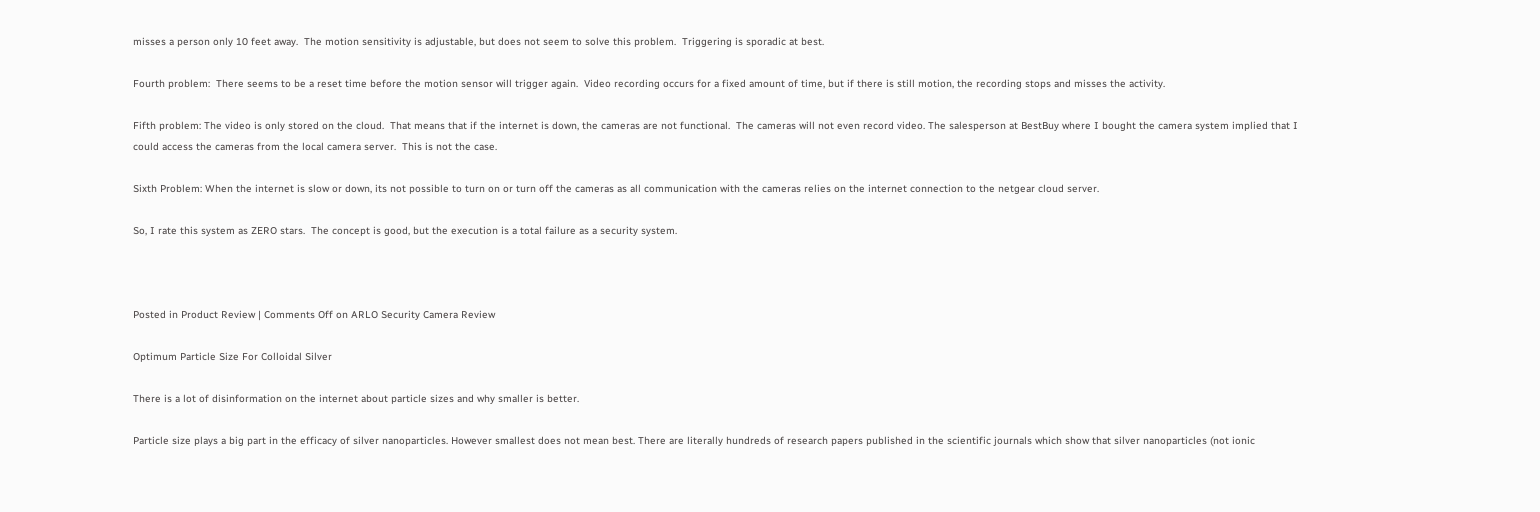misses a person only 10 feet away.  The motion sensitivity is adjustable, but does not seem to solve this problem.  Triggering is sporadic at best.

Fourth problem:  There seems to be a reset time before the motion sensor will trigger again.  Video recording occurs for a fixed amount of time, but if there is still motion, the recording stops and misses the activity.

Fifth problem: The video is only stored on the cloud.  That means that if the internet is down, the cameras are not functional.  The cameras will not even record video. The salesperson at BestBuy where I bought the camera system implied that I could access the cameras from the local camera server.  This is not the case.

Sixth Problem: When the internet is slow or down, its not possible to turn on or turn off the cameras as all communication with the cameras relies on the internet connection to the netgear cloud server.

So, I rate this system as ZERO stars.  The concept is good, but the execution is a total failure as a security system.



Posted in Product Review | Comments Off on ARLO Security Camera Review

Optimum Particle Size For Colloidal Silver

There is a lot of disinformation on the internet about particle sizes and why smaller is better.

Particle size plays a big part in the efficacy of silver nanoparticles. However smallest does not mean best. There are literally hundreds of research papers published in the scientific journals which show that silver nanoparticles (not ionic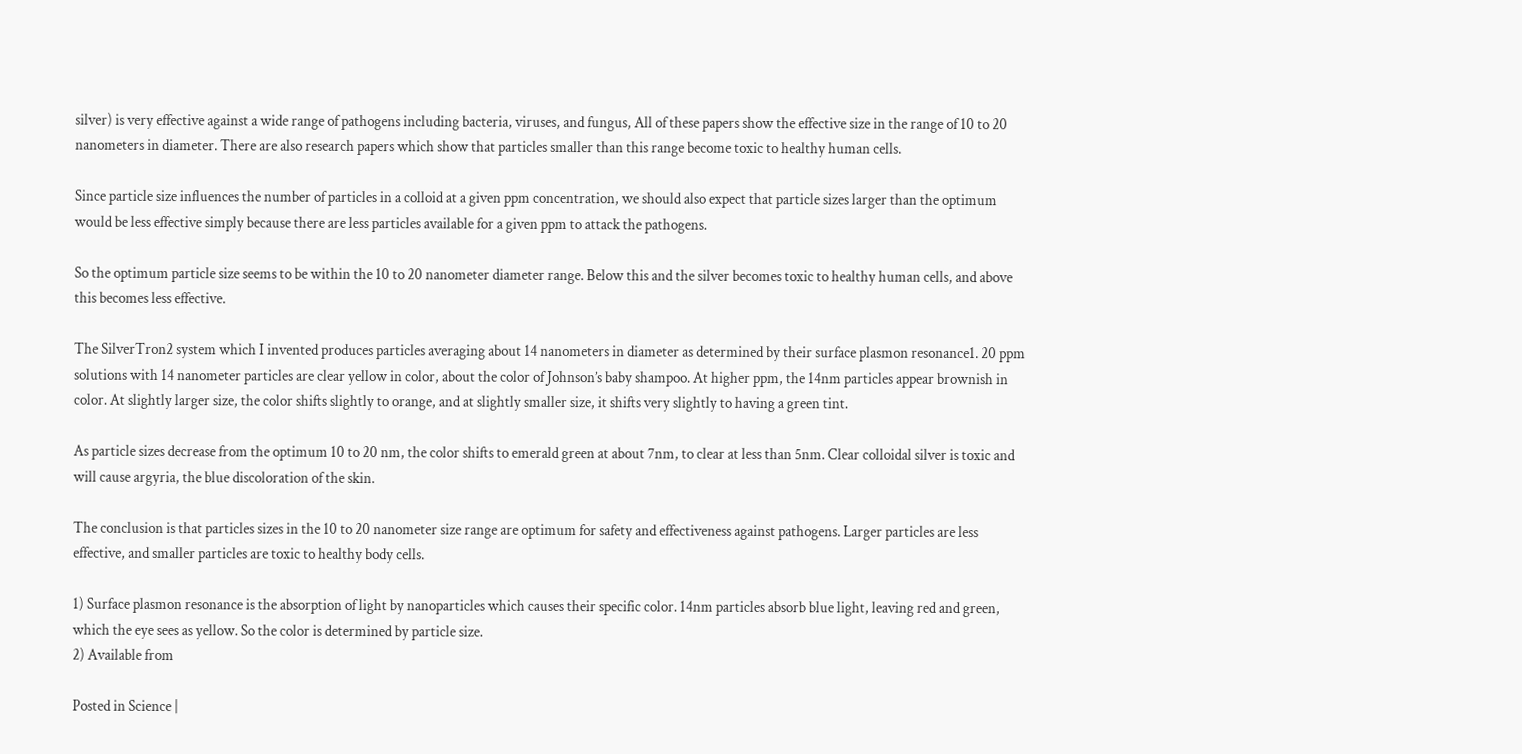silver) is very effective against a wide range of pathogens including bacteria, viruses, and fungus, All of these papers show the effective size in the range of 10 to 20 nanometers in diameter. There are also research papers which show that particles smaller than this range become toxic to healthy human cells.

Since particle size influences the number of particles in a colloid at a given ppm concentration, we should also expect that particle sizes larger than the optimum would be less effective simply because there are less particles available for a given ppm to attack the pathogens.

So the optimum particle size seems to be within the 10 to 20 nanometer diameter range. Below this and the silver becomes toxic to healthy human cells, and above this becomes less effective.

The SilverTron2 system which I invented produces particles averaging about 14 nanometers in diameter as determined by their surface plasmon resonance1. 20 ppm solutions with 14 nanometer particles are clear yellow in color, about the color of Johnson’s baby shampoo. At higher ppm, the 14nm particles appear brownish in color. At slightly larger size, the color shifts slightly to orange, and at slightly smaller size, it shifts very slightly to having a green tint.

As particle sizes decrease from the optimum 10 to 20 nm, the color shifts to emerald green at about 7nm, to clear at less than 5nm. Clear colloidal silver is toxic and will cause argyria, the blue discoloration of the skin.

The conclusion is that particles sizes in the 10 to 20 nanometer size range are optimum for safety and effectiveness against pathogens. Larger particles are less effective, and smaller particles are toxic to healthy body cells.

1) Surface plasmon resonance is the absorption of light by nanoparticles which causes their specific color. 14nm particles absorb blue light, leaving red and green, which the eye sees as yellow. So the color is determined by particle size.
2) Available from

Posted in Science |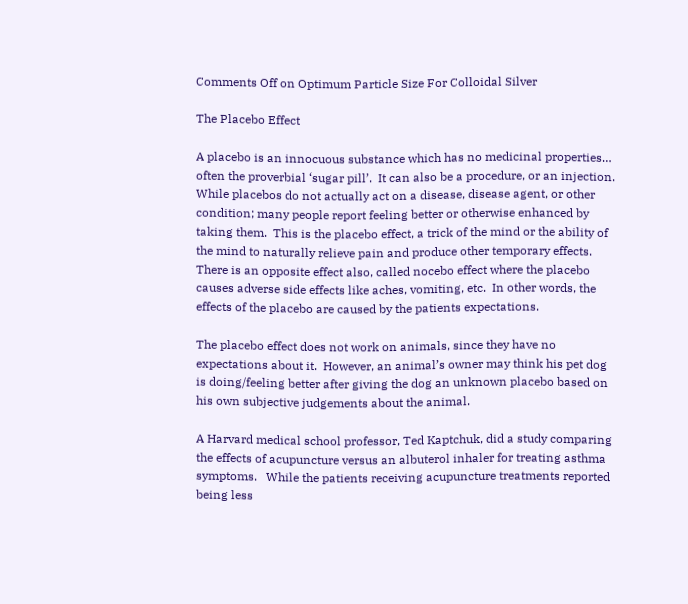Comments Off on Optimum Particle Size For Colloidal Silver

The Placebo Effect

A placebo is an innocuous substance which has no medicinal properties… often the proverbial ‘sugar pill’.  It can also be a procedure, or an injection.  While placebos do not actually act on a disease, disease agent, or other condition; many people report feeling better or otherwise enhanced by taking them.  This is the placebo effect, a trick of the mind or the ability of the mind to naturally relieve pain and produce other temporary effects.  There is an opposite effect also, called nocebo effect where the placebo causes adverse side effects like aches, vomiting, etc.  In other words, the effects of the placebo are caused by the patients expectations.

The placebo effect does not work on animals, since they have no expectations about it.  However, an animal’s owner may think his pet dog is doing/feeling better after giving the dog an unknown placebo based on his own subjective judgements about the animal.

A Harvard medical school professor, Ted Kaptchuk, did a study comparing the effects of acupuncture versus an albuterol inhaler for treating asthma symptoms.   While the patients receiving acupuncture treatments reported being less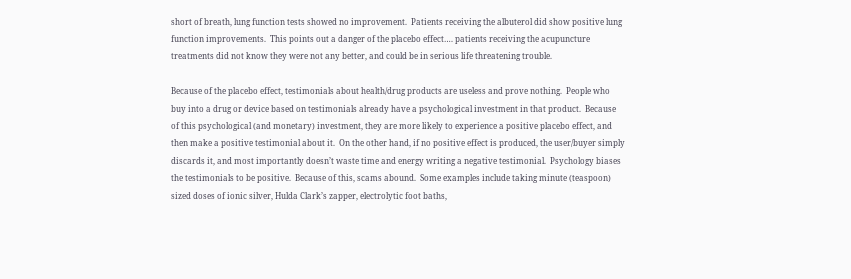short of breath, lung function tests showed no improvement.  Patients receiving the albuterol did show positive lung function improvements.  This points out a danger of the placebo effect…. patients receiving the acupuncture treatments did not know they were not any better, and could be in serious life threatening trouble.

Because of the placebo effect, testimonials about health/drug products are useless and prove nothing.  People who buy into a drug or device based on testimonials already have a psychological investment in that product.  Because of this psychological (and monetary) investment, they are more likely to experience a positive placebo effect, and then make a positive testimonial about it.  On the other hand, if no positive effect is produced, the user/buyer simply discards it, and most importantly doesn’t waste time and energy writing a negative testimonial.  Psychology biases the testimonials to be positive.  Because of this, scams abound.  Some examples include taking minute (teaspoon) sized doses of ionic silver, Hulda Clark’s zapper, electrolytic foot baths,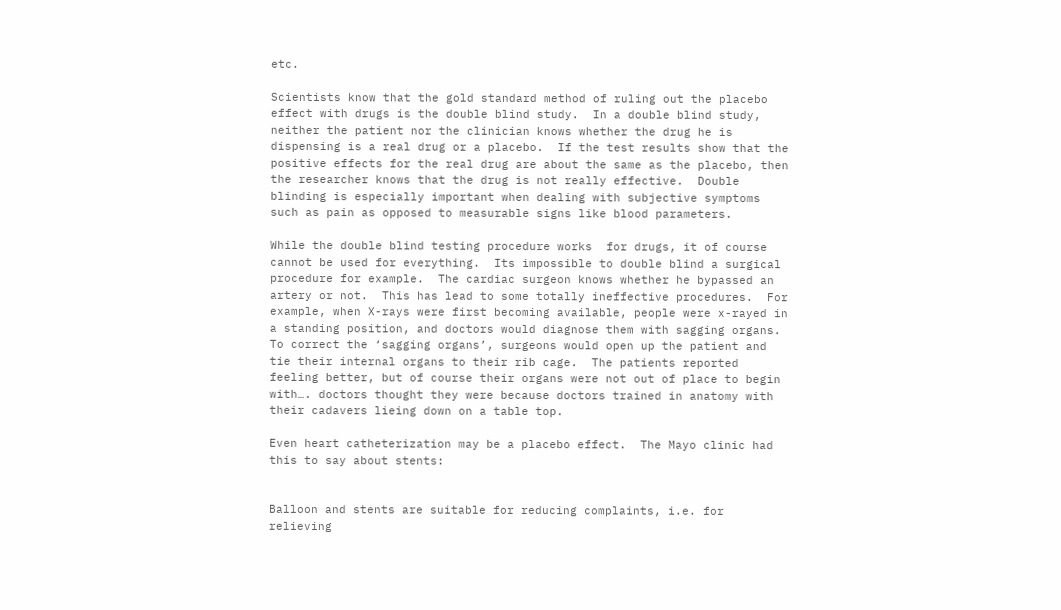etc.

Scientists know that the gold standard method of ruling out the placebo effect with drugs is the double blind study.  In a double blind study, neither the patient nor the clinician knows whether the drug he is dispensing is a real drug or a placebo.  If the test results show that the positive effects for the real drug are about the same as the placebo, then the researcher knows that the drug is not really effective.  Double blinding is especially important when dealing with subjective symptoms such as pain as opposed to measurable signs like blood parameters.

While the double blind testing procedure works  for drugs, it of course cannot be used for everything.  Its impossible to double blind a surgical procedure for example.  The cardiac surgeon knows whether he bypassed an artery or not.  This has lead to some totally ineffective procedures.  For example, when X-rays were first becoming available, people were x-rayed in a standing position, and doctors would diagnose them with sagging organs.  To correct the ‘sagging organs’, surgeons would open up the patient and tie their internal organs to their rib cage.  The patients reported feeling better, but of course their organs were not out of place to begin with…. doctors thought they were because doctors trained in anatomy with their cadavers lieing down on a table top.

Even heart catheterization may be a placebo effect.  The Mayo clinic had this to say about stents:


Balloon and stents are suitable for reducing complaints, i.e. for relieving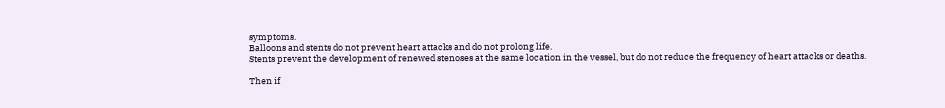symptoms.
Balloons and stents do not prevent heart attacks and do not prolong life.
Stents prevent the development of renewed stenoses at the same location in the vessel, but do not reduce the frequency of heart attacks or deaths.

Then if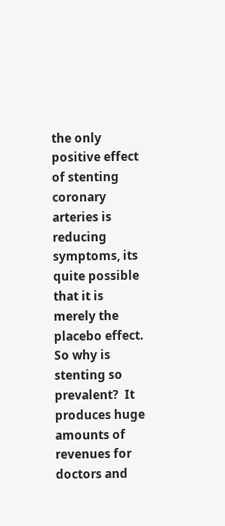the only positive effect of stenting coronary arteries is reducing symptoms, its quite possible that it is merely the placebo effect.
So why is stenting so prevalent?  It produces huge amounts of revenues for doctors and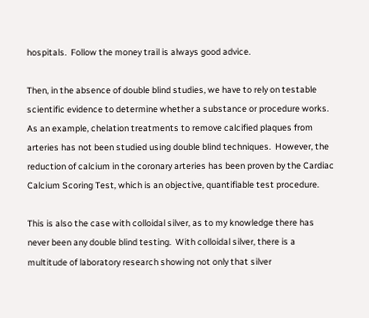hospitals.  Follow the money trail is always good advice.

Then, in the absence of double blind studies, we have to rely on testable scientific evidence to determine whether a substance or procedure works.  As an example, chelation treatments to remove calcified plaques from arteries has not been studied using double blind techniques.  However, the reduction of calcium in the coronary arteries has been proven by the Cardiac Calcium Scoring Test, which is an objective, quantifiable test procedure.

This is also the case with colloidal silver, as to my knowledge there has never been any double blind testing.  With colloidal silver, there is a multitude of laboratory research showing not only that silver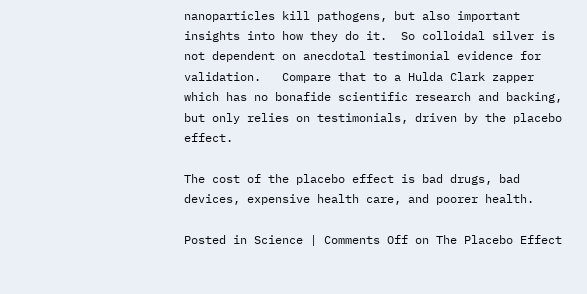nanoparticles kill pathogens, but also important insights into how they do it.  So colloidal silver is not dependent on anecdotal testimonial evidence for validation.   Compare that to a Hulda Clark zapper which has no bonafide scientific research and backing, but only relies on testimonials, driven by the placebo effect.

The cost of the placebo effect is bad drugs, bad devices, expensive health care, and poorer health.

Posted in Science | Comments Off on The Placebo Effect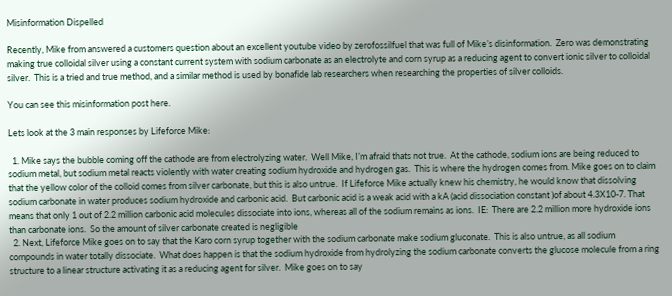Misinformation Dispelled

Recently, Mike from answered a customers question about an excellent youtube video by zerofossilfuel that was full of Mike’s disinformation.  Zero was demonstrating making true colloidal silver using a constant current system with sodium carbonate as an electrolyte and corn syrup as a reducing agent to convert ionic silver to colloidal silver.  This is a tried and true method, and a similar method is used by bonafide lab researchers when researching the properties of silver colloids.

You can see this misinformation post here.

Lets look at the 3 main responses by Lifeforce Mike:

  1. Mike says the bubble coming off the cathode are from electrolyzing water.  Well Mike, I’m afraid thats not true.  At the cathode, sodium ions are being reduced to sodium metal, but sodium metal reacts violently with water creating sodium hydroxide and hydrogen gas.  This is where the hydrogen comes from. Mike goes on to claim that the yellow color of the colloid comes from silver carbonate, but this is also untrue.  If Lifeforce Mike actually knew his chemistry, he would know that dissolving sodium carbonate in water produces sodium hydroxide and carbonic acid.  But carbonic acid is a weak acid with a kA (acid dissociation constant )of about 4.3X10-7. That means that only 1 out of 2.2 million carbonic acid molecules dissociate into ions, whereas all of the sodium remains as ions.  IE:  There are 2.2 million more hydroxide ions than carbonate ions.  So the amount of silver carbonate created is negligible
  2. Next, Lifeforce Mike goes on to say that the Karo corn syrup together with the sodium carbonate make sodium gluconate.  This is also untrue, as all sodium compounds in water totally dissociate.  What does happen is that the sodium hydroxide from hydrolyzing the sodium carbonate converts the glucose molecule from a ring structure to a linear structure activating it as a reducing agent for silver.  Mike goes on to say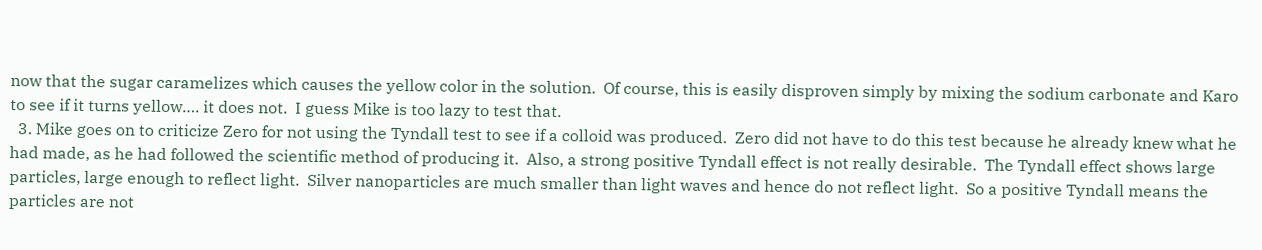now that the sugar caramelizes which causes the yellow color in the solution.  Of course, this is easily disproven simply by mixing the sodium carbonate and Karo to see if it turns yellow…. it does not.  I guess Mike is too lazy to test that.
  3. Mike goes on to criticize Zero for not using the Tyndall test to see if a colloid was produced.  Zero did not have to do this test because he already knew what he had made, as he had followed the scientific method of producing it.  Also, a strong positive Tyndall effect is not really desirable.  The Tyndall effect shows large particles, large enough to reflect light.  Silver nanoparticles are much smaller than light waves and hence do not reflect light.  So a positive Tyndall means the particles are not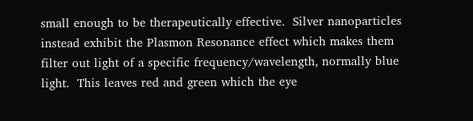small enough to be therapeutically effective.  Silver nanoparticles instead exhibit the Plasmon Resonance effect which makes them filter out light of a specific frequency/wavelength, normally blue light.  This leaves red and green which the eye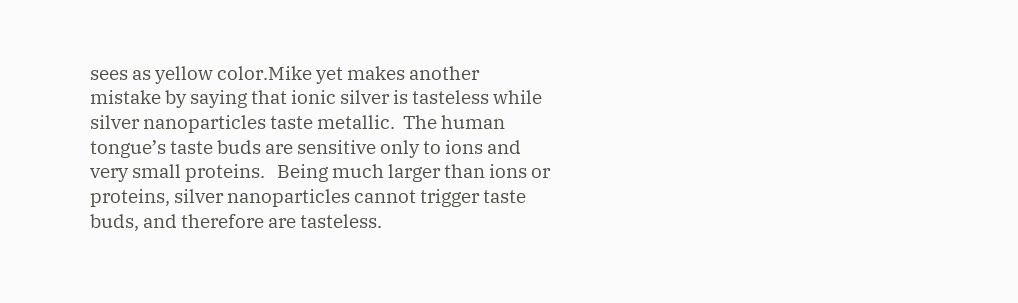sees as yellow color.Mike yet makes another mistake by saying that ionic silver is tasteless while silver nanoparticles taste metallic.  The human tongue’s taste buds are sensitive only to ions and very small proteins.   Being much larger than ions or proteins, silver nanoparticles cannot trigger taste buds, and therefore are tasteless.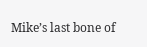Mike’s last bone of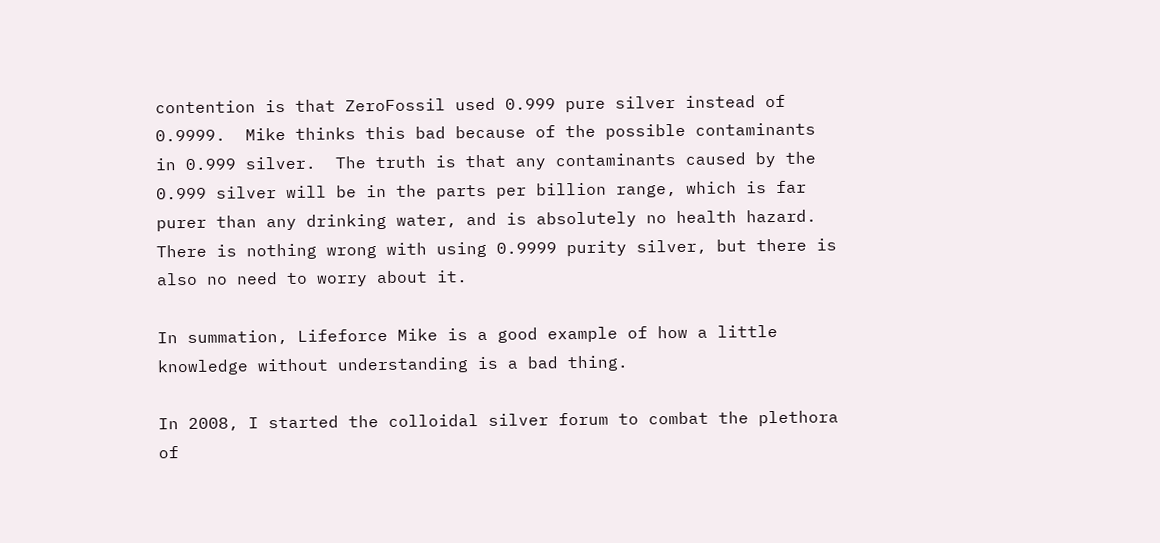contention is that ZeroFossil used 0.999 pure silver instead of 0.9999.  Mike thinks this bad because of the possible contaminants in 0.999 silver.  The truth is that any contaminants caused by the 0.999 silver will be in the parts per billion range, which is far purer than any drinking water, and is absolutely no health hazard.  There is nothing wrong with using 0.9999 purity silver, but there is also no need to worry about it.

In summation, Lifeforce Mike is a good example of how a little knowledge without understanding is a bad thing.

In 2008, I started the colloidal silver forum to combat the plethora of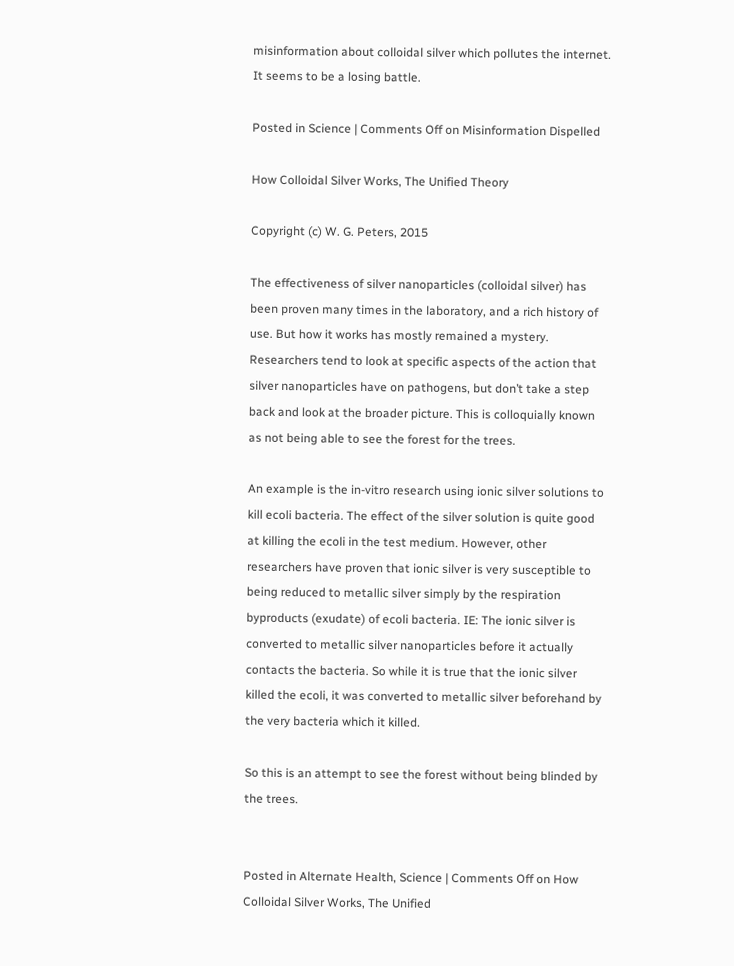misinformation about colloidal silver which pollutes the internet.  It seems to be a losing battle.

Posted in Science | Comments Off on Misinformation Dispelled

How Colloidal Silver Works, The Unified Theory

Copyright (c) W. G. Peters, 2015

The effectiveness of silver nanoparticles (colloidal silver) has been proven many times in the laboratory, and a rich history of use. But how it works has mostly remained a mystery. Researchers tend to look at specific aspects of the action that silver nanoparticles have on pathogens, but don’t take a step back and look at the broader picture. This is colloquially known as not being able to see the forest for the trees.

An example is the in-vitro research using ionic silver solutions to kill ecoli bacteria. The effect of the silver solution is quite good at killing the ecoli in the test medium. However, other researchers have proven that ionic silver is very susceptible to being reduced to metallic silver simply by the respiration byproducts (exudate) of ecoli bacteria. IE: The ionic silver is converted to metallic silver nanoparticles before it actually contacts the bacteria. So while it is true that the ionic silver killed the ecoli, it was converted to metallic silver beforehand by the very bacteria which it killed.

So this is an attempt to see the forest without being blinded by the trees.


Posted in Alternate Health, Science | Comments Off on How Colloidal Silver Works, The Unified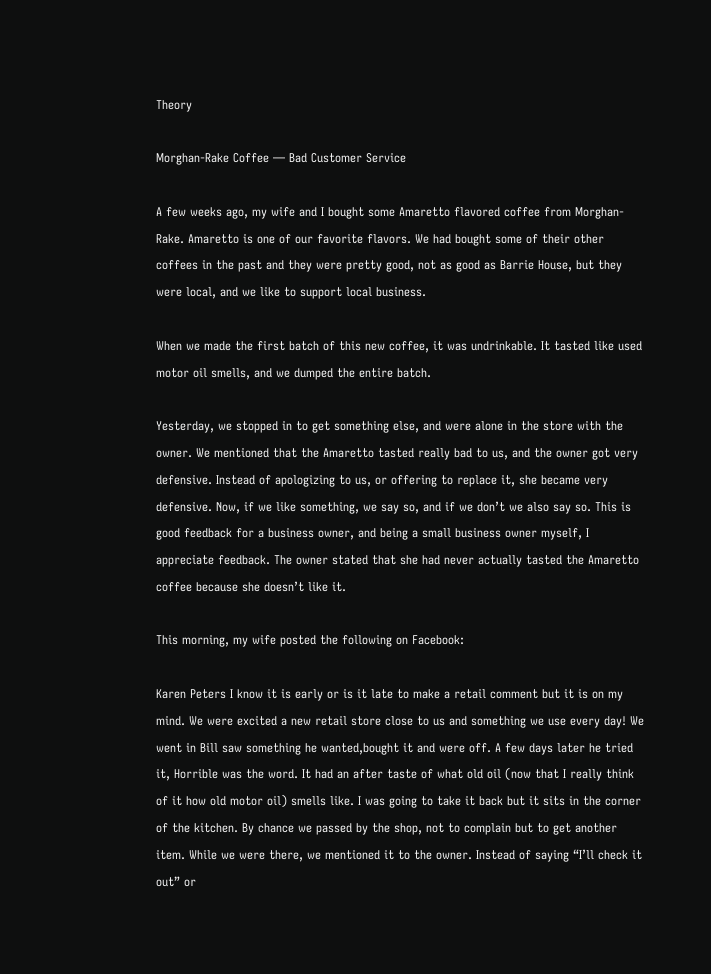Theory

Morghan-Rake Coffee — Bad Customer Service

A few weeks ago, my wife and I bought some Amaretto flavored coffee from Morghan-Rake. Amaretto is one of our favorite flavors. We had bought some of their other coffees in the past and they were pretty good, not as good as Barrie House, but they were local, and we like to support local business.

When we made the first batch of this new coffee, it was undrinkable. It tasted like used motor oil smells, and we dumped the entire batch.

Yesterday, we stopped in to get something else, and were alone in the store with the owner. We mentioned that the Amaretto tasted really bad to us, and the owner got very defensive. Instead of apologizing to us, or offering to replace it, she became very defensive. Now, if we like something, we say so, and if we don’t we also say so. This is good feedback for a business owner, and being a small business owner myself, I appreciate feedback. The owner stated that she had never actually tasted the Amaretto coffee because she doesn’t like it.

This morning, my wife posted the following on Facebook:

Karen Peters I know it is early or is it late to make a retail comment but it is on my mind. We were excited a new retail store close to us and something we use every day! We went in Bill saw something he wanted,bought it and were off. A few days later he tried it, Horrible was the word. It had an after taste of what old oil (now that I really think of it how old motor oil) smells like. I was going to take it back but it sits in the corner of the kitchen. By chance we passed by the shop, not to complain but to get another item. While we were there, we mentioned it to the owner. Instead of saying “I’ll check it out” or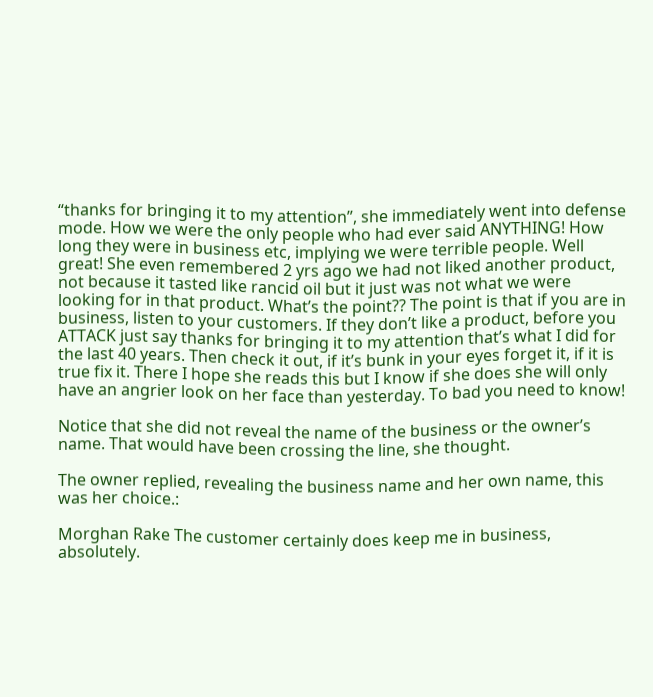“thanks for bringing it to my attention”, she immediately went into defense mode. How we were the only people who had ever said ANYTHING! How long they were in business etc, implying we were terrible people. Well great! She even remembered 2 yrs ago we had not liked another product, not because it tasted like rancid oil but it just was not what we were looking for in that product. What’s the point?? The point is that if you are in business, listen to your customers. If they don’t like a product, before you ATTACK just say thanks for bringing it to my attention that’s what I did for the last 40 years. Then check it out, if it’s bunk in your eyes forget it, if it is true fix it. There I hope she reads this but I know if she does she will only have an angrier look on her face than yesterday. To bad you need to know!

Notice that she did not reveal the name of the business or the owner’s name. That would have been crossing the line, she thought.

The owner replied, revealing the business name and her own name, this was her choice.:

Morghan Rake The customer certainly does keep me in business, absolutely.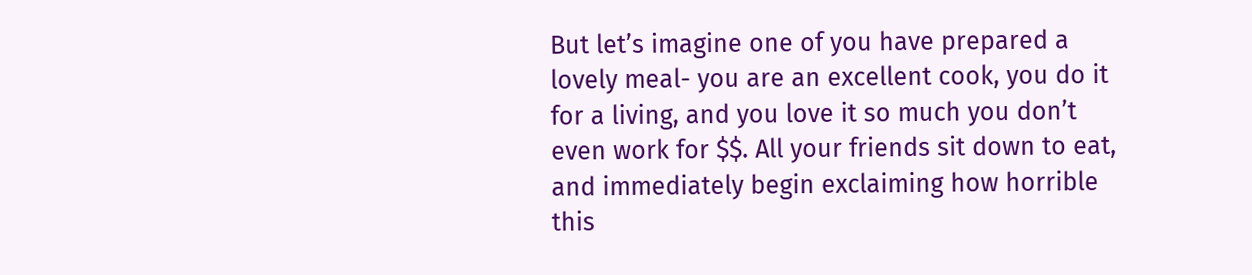But let’s imagine one of you have prepared a lovely meal- you are an excellent cook, you do it for a living, and you love it so much you don’t even work for $$. All your friends sit down to eat, and immediately begin exclaiming how horrible this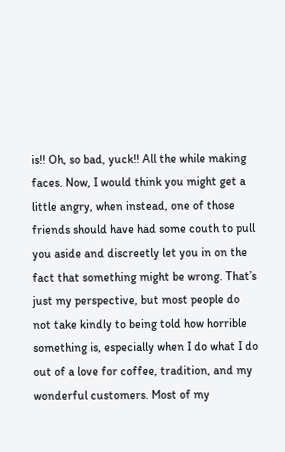is!! Oh, so bad, yuck!! All the while making faces. Now, I would think you might get a little angry, when instead, one of those friends should have had some couth to pull you aside and discreetly let you in on the fact that something might be wrong. That’s just my perspective, but most people do not take kindly to being told how horrible something is, especially when I do what I do out of a love for coffee, tradition, and my wonderful customers. Most of my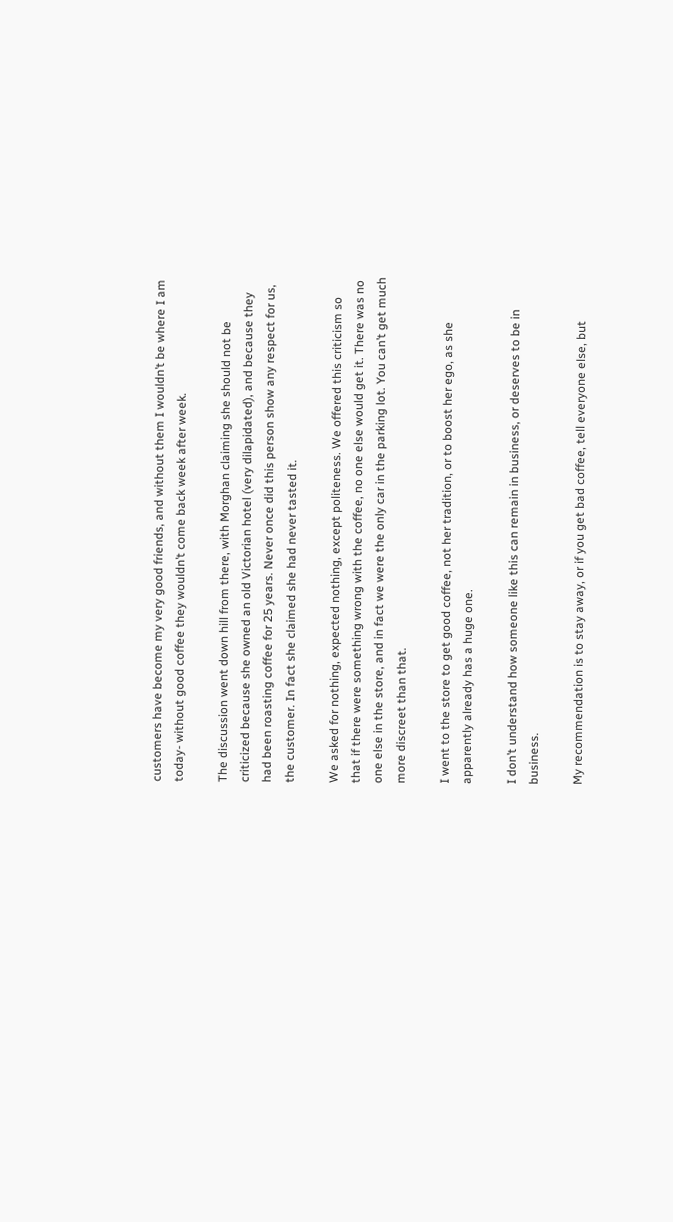customers have become my very good friends, and without them I wouldn’t be where I am today- without good coffee they wouldn’t come back week after week.

The discussion went down hill from there, with Morghan claiming she should not be criticized because she owned an old Victorian hotel (very dilapidated), and because they had been roasting coffee for 25 years. Never once did this person show any respect for us, the customer. In fact she claimed she had never tasted it.

We asked for nothing, expected nothing, except politeness. We offered this criticism so that if there were something wrong with the coffee, no one else would get it. There was no one else in the store, and in fact we were the only car in the parking lot. You can’t get much more discreet than that.

I went to the store to get good coffee, not her tradition, or to boost her ego, as she apparently already has a huge one.

I don’t understand how someone like this can remain in business, or deserves to be in business.

My recommendation is to stay away, or if you get bad coffee, tell everyone else, but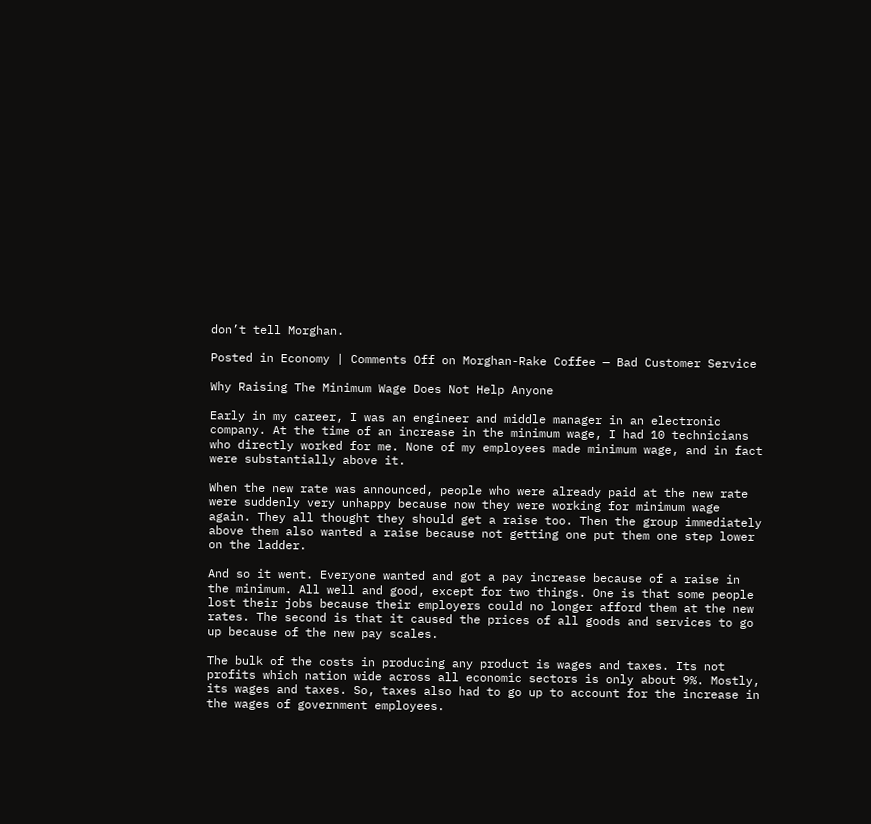don’t tell Morghan.

Posted in Economy | Comments Off on Morghan-Rake Coffee — Bad Customer Service

Why Raising The Minimum Wage Does Not Help Anyone

Early in my career, I was an engineer and middle manager in an electronic company. At the time of an increase in the minimum wage, I had 10 technicians who directly worked for me. None of my employees made minimum wage, and in fact were substantially above it.

When the new rate was announced, people who were already paid at the new rate were suddenly very unhappy because now they were working for minimum wage again. They all thought they should get a raise too. Then the group immediately above them also wanted a raise because not getting one put them one step lower on the ladder.

And so it went. Everyone wanted and got a pay increase because of a raise in the minimum. All well and good, except for two things. One is that some people lost their jobs because their employers could no longer afford them at the new rates. The second is that it caused the prices of all goods and services to go up because of the new pay scales.

The bulk of the costs in producing any product is wages and taxes. Its not profits which nation wide across all economic sectors is only about 9%. Mostly, its wages and taxes. So, taxes also had to go up to account for the increase in the wages of government employees.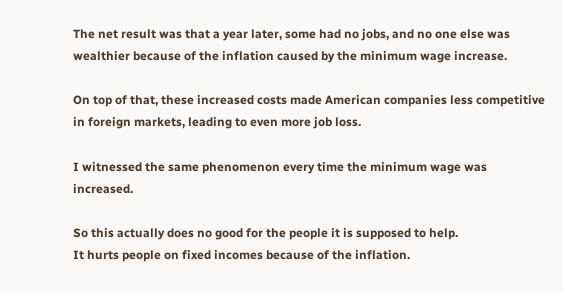The net result was that a year later, some had no jobs, and no one else was wealthier because of the inflation caused by the minimum wage increase.

On top of that, these increased costs made American companies less competitive in foreign markets, leading to even more job loss.

I witnessed the same phenomenon every time the minimum wage was increased.

So this actually does no good for the people it is supposed to help.
It hurts people on fixed incomes because of the inflation.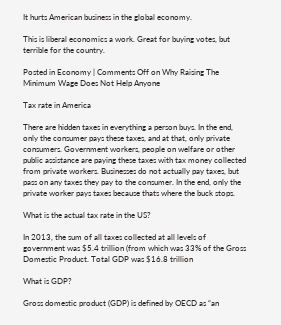It hurts American business in the global economy.

This is liberal economics a work. Great for buying votes, but terrible for the country.

Posted in Economy | Comments Off on Why Raising The Minimum Wage Does Not Help Anyone

Tax rate in America

There are hidden taxes in everything a person buys. In the end, only the consumer pays these taxes, and at that, only private consumers. Government workers, people on welfare or other public assistance are paying these taxes with tax money collected from private workers. Businesses do not actually pay taxes, but pass on any taxes they pay to the consumer. In the end, only the private worker pays taxes because thats where the buck stops.

What is the actual tax rate in the US?

In 2013, the sum of all taxes collected at all levels of government was $5.4 trillion (from which was 33% of the Gross Domestic Product. Total GDP was $16.8 trillion

What is GDP?

Gross domestic product (GDP) is defined by OECD as “an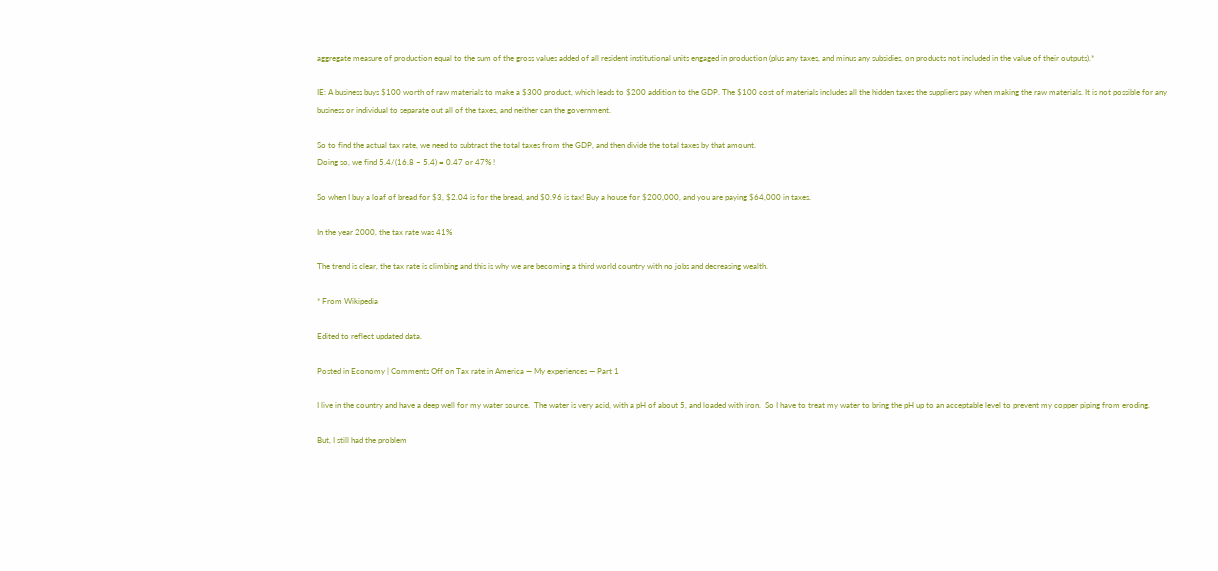aggregate measure of production equal to the sum of the gross values added of all resident institutional units engaged in production (plus any taxes, and minus any subsidies, on products not included in the value of their outputs).*

IE: A business buys $100 worth of raw materials to make a $300 product, which leads to $200 addition to the GDP. The $100 cost of materials includes all the hidden taxes the suppliers pay when making the raw materials. It is not possible for any business or individual to separate out all of the taxes, and neither can the government.

So to find the actual tax rate, we need to subtract the total taxes from the GDP, and then divide the total taxes by that amount.
Doing so, we find 5.4/(16.8 – 5.4) = 0.47 or 47% !

So when I buy a loaf of bread for $3, $2.04 is for the bread, and $0.96 is tax! Buy a house for $200,000, and you are paying $64,000 in taxes.

In the year 2000, the tax rate was 41%

The trend is clear, the tax rate is climbing and this is why we are becoming a third world country with no jobs and decreasing wealth.

* From Wikipedia

Edited to reflect updated data.

Posted in Economy | Comments Off on Tax rate in America — My experiences — Part 1

I live in the country and have a deep well for my water source.  The water is very acid, with a pH of about 5, and loaded with iron.  So I have to treat my water to bring the pH up to an acceptable level to prevent my copper piping from eroding.

But, I still had the problem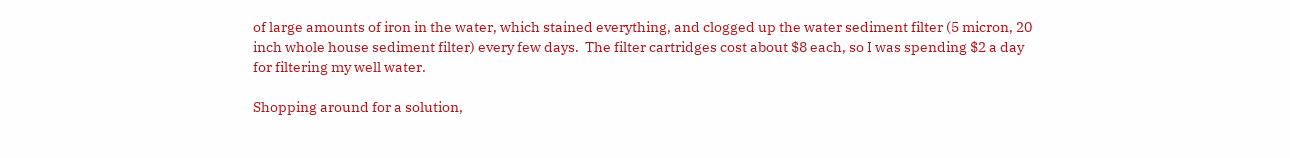of large amounts of iron in the water, which stained everything, and clogged up the water sediment filter (5 micron, 20 inch whole house sediment filter) every few days.  The filter cartridges cost about $8 each, so I was spending $2 a day for filtering my well water.

Shopping around for a solution,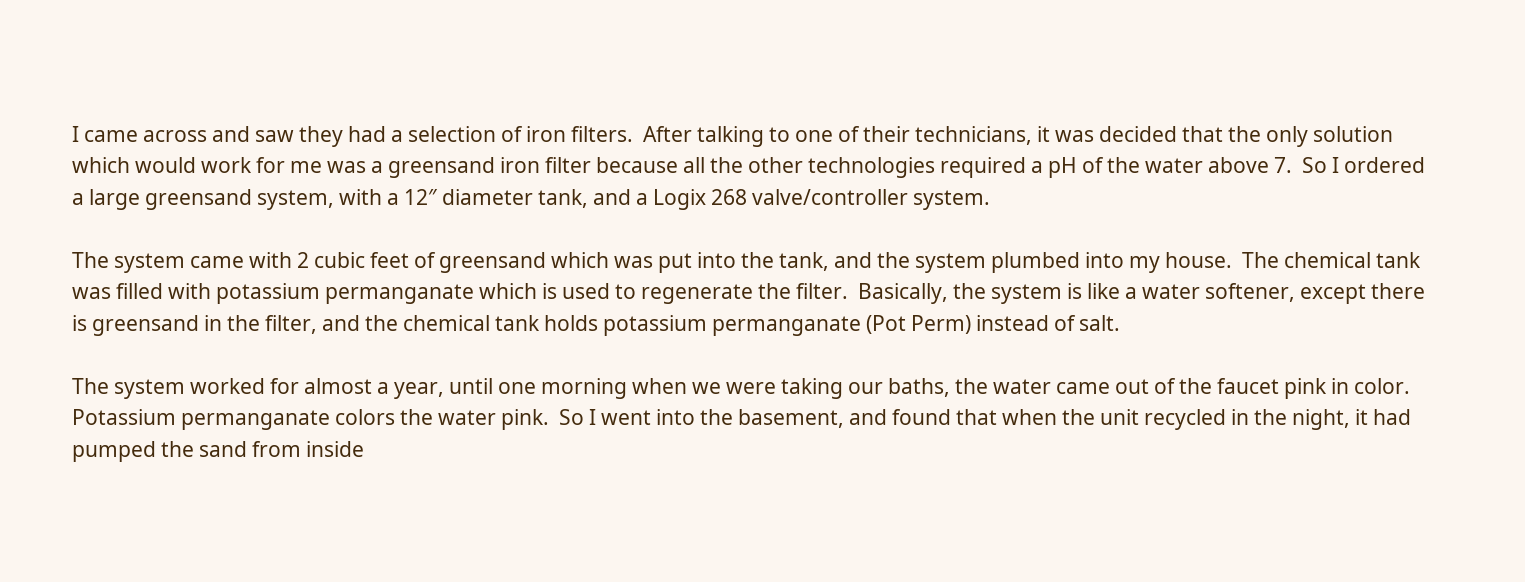I came across and saw they had a selection of iron filters.  After talking to one of their technicians, it was decided that the only solution which would work for me was a greensand iron filter because all the other technologies required a pH of the water above 7.  So I ordered a large greensand system, with a 12″ diameter tank, and a Logix 268 valve/controller system.

The system came with 2 cubic feet of greensand which was put into the tank, and the system plumbed into my house.  The chemical tank was filled with potassium permanganate which is used to regenerate the filter.  Basically, the system is like a water softener, except there is greensand in the filter, and the chemical tank holds potassium permanganate (Pot Perm) instead of salt.

The system worked for almost a year, until one morning when we were taking our baths, the water came out of the faucet pink in color.  Potassium permanganate colors the water pink.  So I went into the basement, and found that when the unit recycled in the night, it had pumped the sand from inside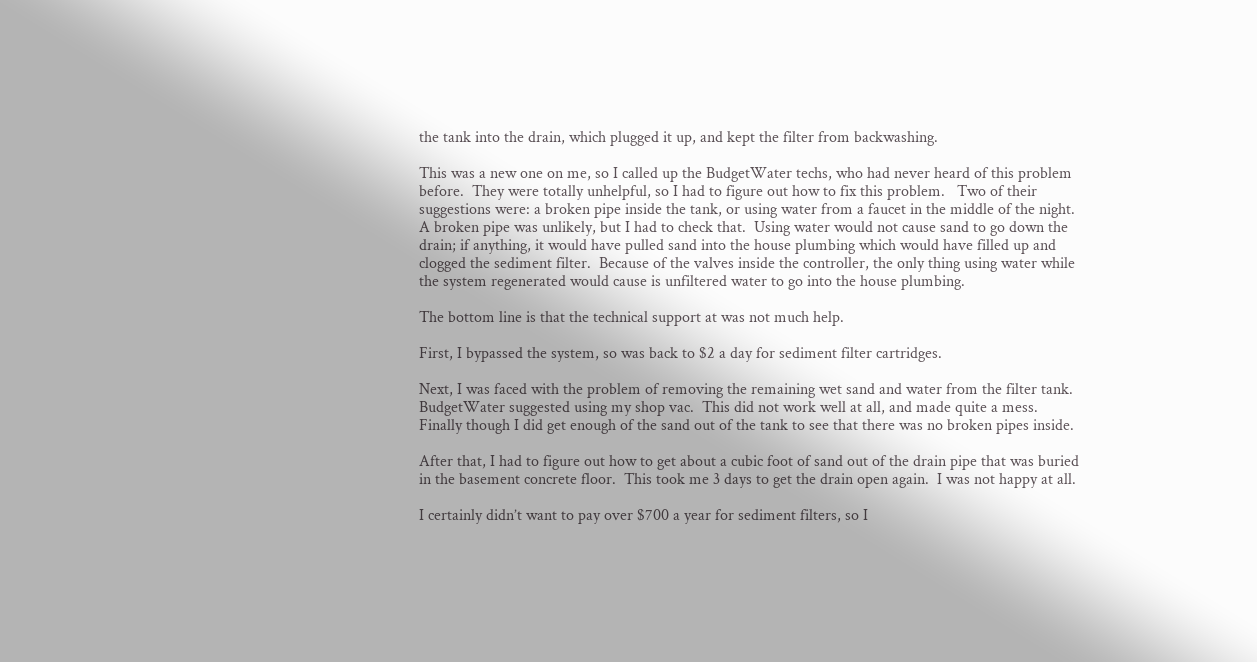the tank into the drain, which plugged it up, and kept the filter from backwashing.

This was a new one on me, so I called up the BudgetWater techs, who had never heard of this problem before.  They were totally unhelpful, so I had to figure out how to fix this problem.   Two of their suggestions were: a broken pipe inside the tank, or using water from a faucet in the middle of the night.  A broken pipe was unlikely, but I had to check that.  Using water would not cause sand to go down the drain; if anything, it would have pulled sand into the house plumbing which would have filled up and clogged the sediment filter.  Because of the valves inside the controller, the only thing using water while the system regenerated would cause is unfiltered water to go into the house plumbing.

The bottom line is that the technical support at was not much help.

First, I bypassed the system, so was back to $2 a day for sediment filter cartridges.

Next, I was faced with the problem of removing the remaining wet sand and water from the filter tank.  BudgetWater suggested using my shop vac.  This did not work well at all, and made quite a mess.  Finally though I did get enough of the sand out of the tank to see that there was no broken pipes inside.

After that, I had to figure out how to get about a cubic foot of sand out of the drain pipe that was buried in the basement concrete floor.  This took me 3 days to get the drain open again.  I was not happy at all.

I certainly didn’t want to pay over $700 a year for sediment filters, so I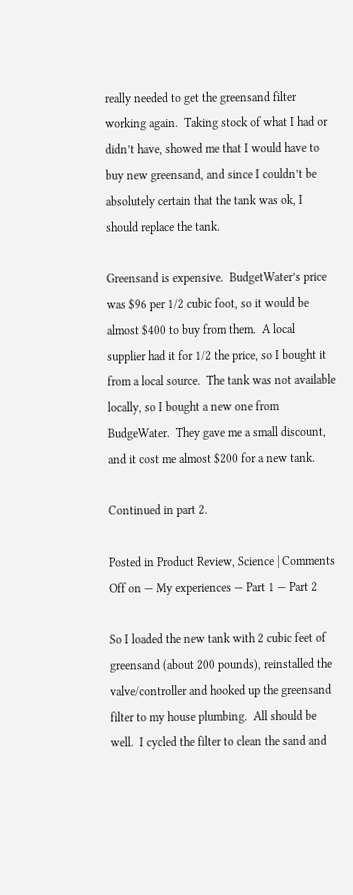really needed to get the greensand filter working again.  Taking stock of what I had or didn’t have, showed me that I would have to buy new greensand, and since I couldn’t be absolutely certain that the tank was ok, I should replace the tank.

Greensand is expensive.  BudgetWater’s price was $96 per 1/2 cubic foot, so it would be almost $400 to buy from them.  A local supplier had it for 1/2 the price, so I bought it from a local source.  The tank was not available locally, so I bought a new one from BudgeWater.  They gave me a small discount, and it cost me almost $200 for a new tank.

Continued in part 2.

Posted in Product Review, Science | Comments Off on — My experiences — Part 1 — Part 2

So I loaded the new tank with 2 cubic feet of greensand (about 200 pounds), reinstalled the valve/controller and hooked up the greensand filter to my house plumbing.  All should be well.  I cycled the filter to clean the sand and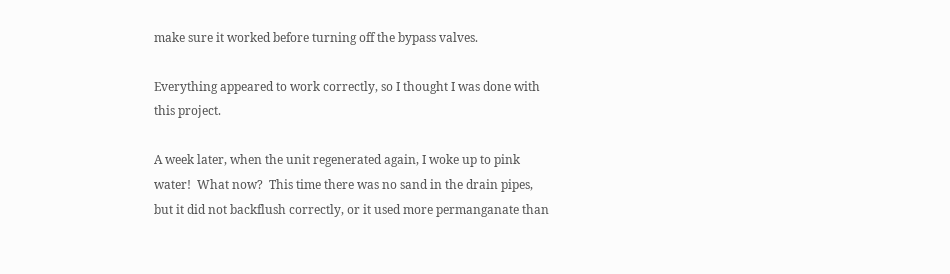make sure it worked before turning off the bypass valves.

Everything appeared to work correctly, so I thought I was done with this project.

A week later, when the unit regenerated again, I woke up to pink water!  What now?  This time there was no sand in the drain pipes, but it did not backflush correctly, or it used more permanganate than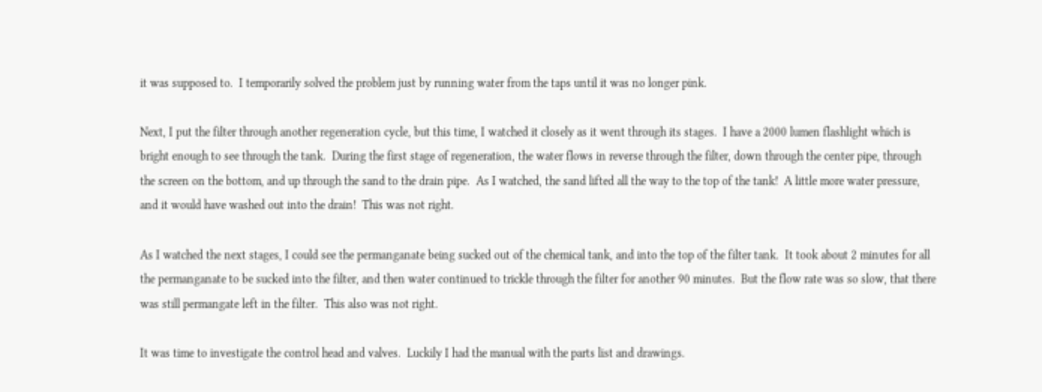it was supposed to.  I temporarily solved the problem just by running water from the taps until it was no longer pink.

Next, I put the filter through another regeneration cycle, but this time, I watched it closely as it went through its stages.  I have a 2000 lumen flashlight which is bright enough to see through the tank.  During the first stage of regeneration, the water flows in reverse through the filter, down through the center pipe, through the screen on the bottom, and up through the sand to the drain pipe.  As I watched, the sand lifted all the way to the top of the tank!  A little more water pressure, and it would have washed out into the drain!  This was not right.

As I watched the next stages, I could see the permanganate being sucked out of the chemical tank, and into the top of the filter tank.  It took about 2 minutes for all the permanganate to be sucked into the filter, and then water continued to trickle through the filter for another 90 minutes.  But the flow rate was so slow, that there was still permangate left in the filter.  This also was not right.

It was time to investigate the control head and valves.  Luckily I had the manual with the parts list and drawings.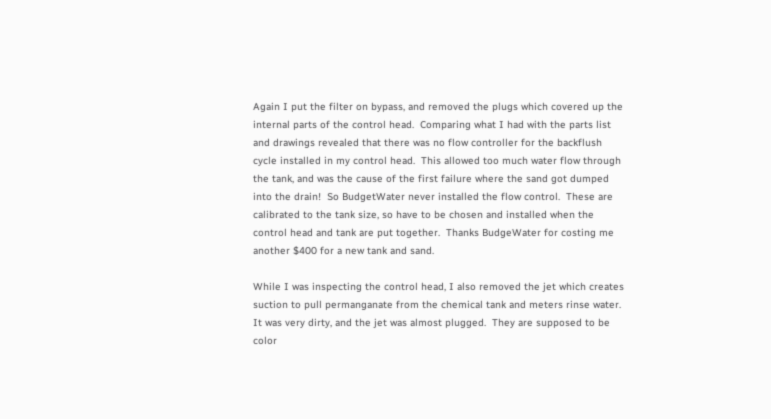Again I put the filter on bypass, and removed the plugs which covered up the internal parts of the control head.  Comparing what I had with the parts list and drawings revealed that there was no flow controller for the backflush cycle installed in my control head.  This allowed too much water flow through the tank, and was the cause of the first failure where the sand got dumped into the drain!  So BudgetWater never installed the flow control.  These are calibrated to the tank size, so have to be chosen and installed when the control head and tank are put together.  Thanks BudgeWater for costing me another $400 for a new tank and sand.

While I was inspecting the control head, I also removed the jet which creates suction to pull permanganate from the chemical tank and meters rinse water.  It was very dirty, and the jet was almost plugged.  They are supposed to be color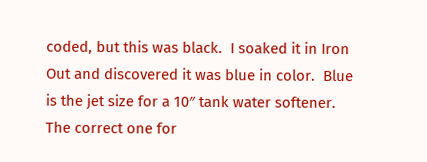coded, but this was black.  I soaked it in Iron Out and discovered it was blue in color.  Blue is the jet size for a 10″ tank water softener.  The correct one for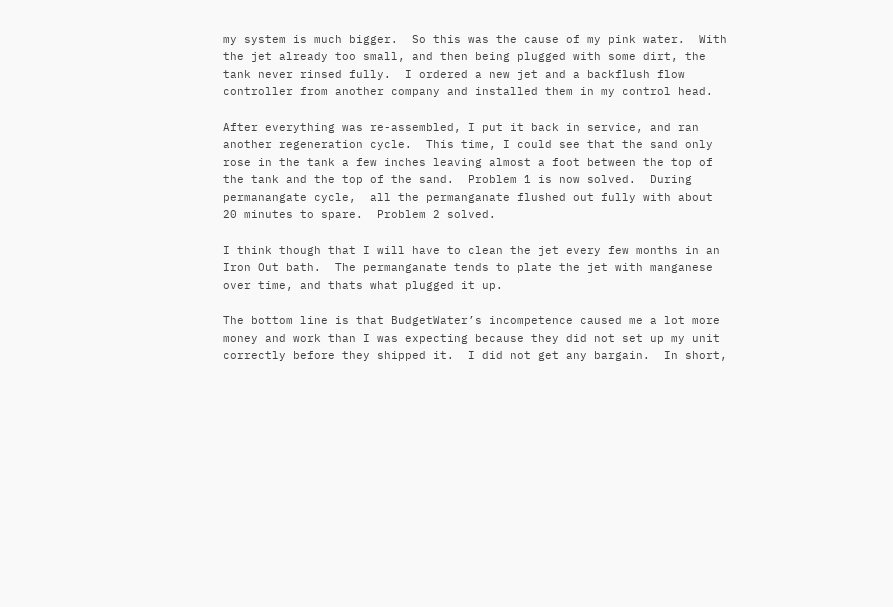my system is much bigger.  So this was the cause of my pink water.  With the jet already too small, and then being plugged with some dirt, the tank never rinsed fully.  I ordered a new jet and a backflush flow controller from another company and installed them in my control head.

After everything was re-assembled, I put it back in service, and ran another regeneration cycle.  This time, I could see that the sand only rose in the tank a few inches leaving almost a foot between the top of the tank and the top of the sand.  Problem 1 is now solved.  During permanangate cycle,  all the permanganate flushed out fully with about 20 minutes to spare.  Problem 2 solved.

I think though that I will have to clean the jet every few months in an Iron Out bath.  The permanganate tends to plate the jet with manganese over time, and thats what plugged it up.

The bottom line is that BudgetWater’s incompetence caused me a lot more money and work than I was expecting because they did not set up my unit correctly before they shipped it.  I did not get any bargain.  In short,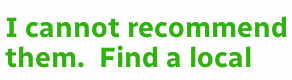I cannot recommend them.  Find a local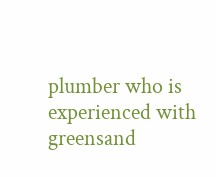plumber who is experienced with greensand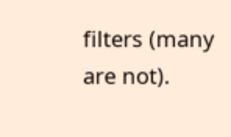filters (many are not).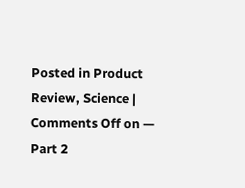Posted in Product Review, Science | Comments Off on — Part 2